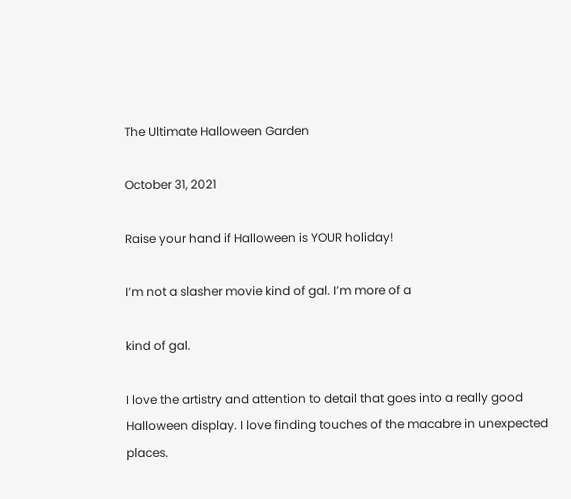The Ultimate Halloween Garden

October 31, 2021

Raise your hand if Halloween is YOUR holiday!

I’m not a slasher movie kind of gal. I’m more of a

kind of gal.

I love the artistry and attention to detail that goes into a really good Halloween display. I love finding touches of the macabre in unexpected places.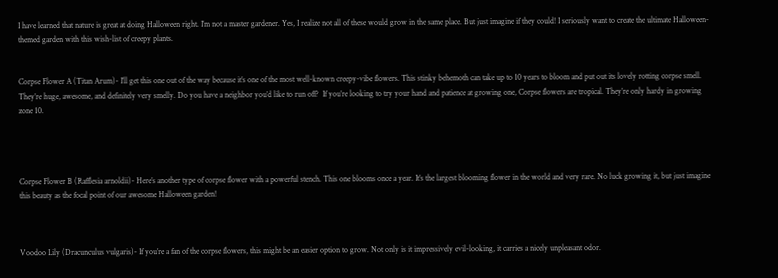I have learned that nature is great at doing Halloween right. I’m not a master gardener. Yes, I realize not all of these would grow in the same place. But just imagine if they could! I seriously want to create the ultimate Halloween-themed garden with this wish-list of creepy plants.


Corpse Flower A (Titan Arum)- I’ll get this one out of the way because it’s one of the most well-known creepy-vibe flowers. This stinky behemoth can take up to 10 years to bloom and put out its lovely rotting corpse smell. They’re huge, awesome, and definitely very smelly. Do you have a neighbor you’d like to run off?  If you’re looking to try your hand and patience at growing one, Corpse flowers are tropical. They’re only hardy in growing zone 10.




Corpse Flower B (Rafflesia arnoldii)- Here’s another type of corpse flower with a powerful stench. This one blooms once a year. It’s the largest blooming flower in the world and very rare. No luck growing it, but just imagine this beauty as the focal point of our awesome Halloween garden!



Voodoo Lily (Dracunculus vulgaris)- If you’re a fan of the corpse flowers, this might be an easier option to grow. Not only is it impressively evil-looking, it carries a nicely unpleasant odor.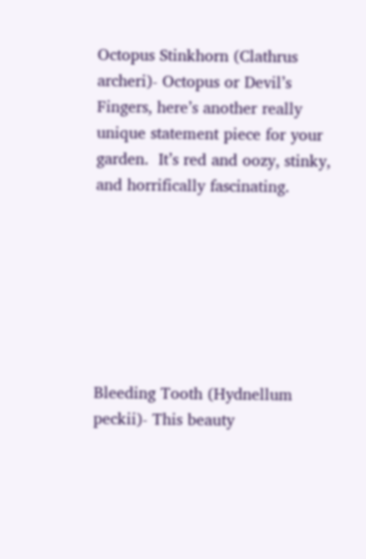Octopus Stinkhorn (Clathrus archeri)- Octopus or Devil’s Fingers, here’s another really unique statement piece for your garden.  It’s red and oozy, stinky, and horrifically fascinating.







Bleeding Tooth (Hydnellum peckii)- This beauty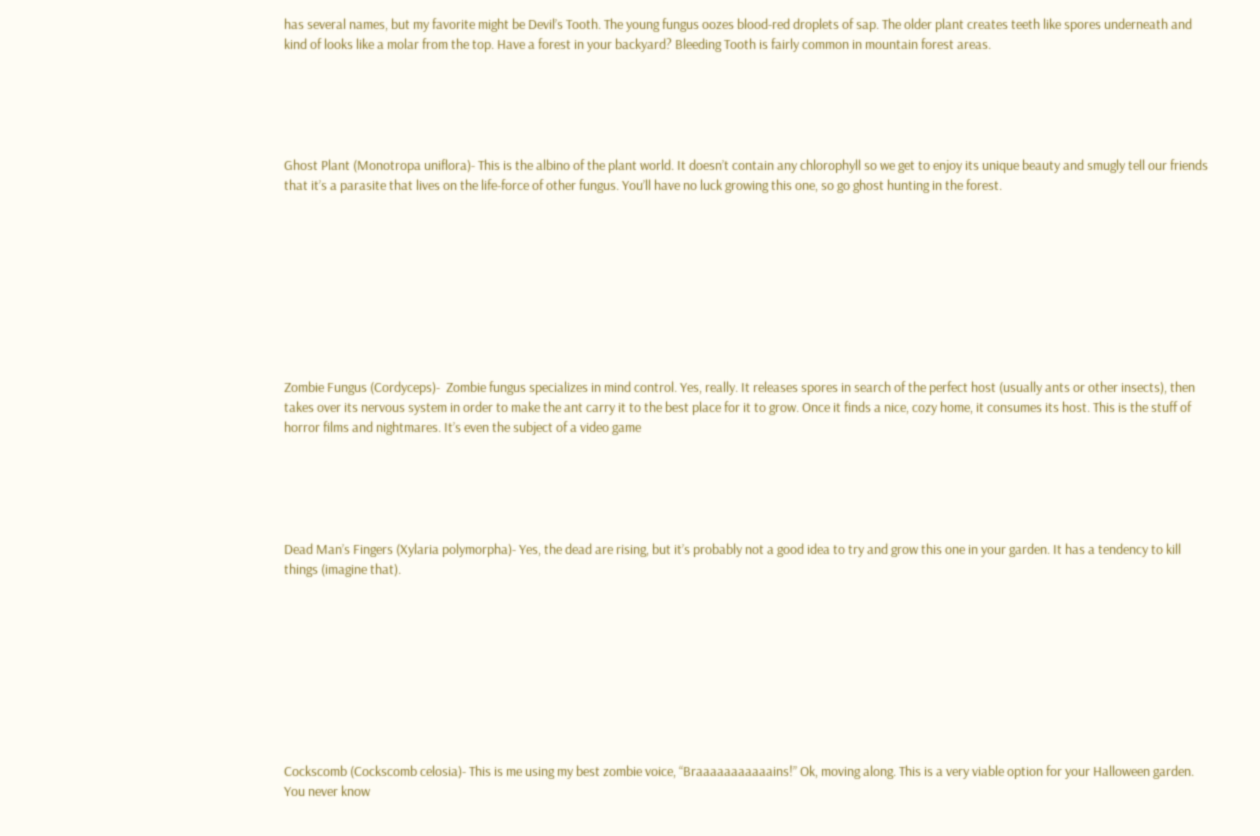has several names, but my favorite might be Devil’s Tooth. The young fungus oozes blood-red droplets of sap. The older plant creates teeth like spores underneath and kind of looks like a molar from the top. Have a forest in your backyard? Bleeding Tooth is fairly common in mountain forest areas.





Ghost Plant (Monotropa uniflora)- This is the albino of the plant world. It doesn’t contain any chlorophyll so we get to enjoy its unique beauty and smugly tell our friends that it’s a parasite that lives on the life-force of other fungus. You’ll have no luck growing this one, so go ghost hunting in the forest.









Zombie Fungus (Cordyceps)-  Zombie fungus specializes in mind control. Yes, really. It releases spores in search of the perfect host (usually ants or other insects), then takes over its nervous system in order to make the ant carry it to the best place for it to grow. Once it finds a nice, cozy home, it consumes its host. This is the stuff of horror films and nightmares. It’s even the subject of a video game





Dead Man’s Fingers (Xylaria polymorpha)- Yes, the dead are rising, but it’s probably not a good idea to try and grow this one in your garden. It has a tendency to kill things (imagine that).









Cockscomb (Cockscomb celosia)- This is me using my best zombie voice, “Braaaaaaaaaaains!” Ok, moving along. This is a very viable option for your Halloween garden. You never know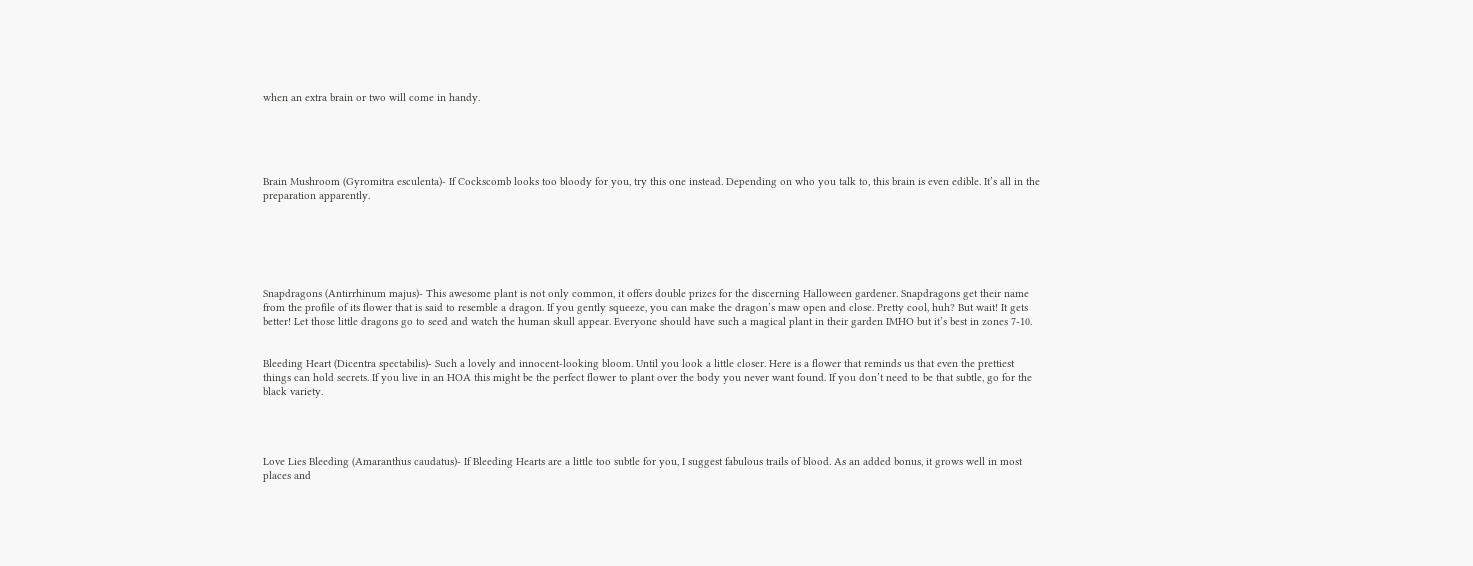when an extra brain or two will come in handy.





Brain Mushroom (Gyromitra esculenta)- If Cockscomb looks too bloody for you, try this one instead. Depending on who you talk to, this brain is even edible. It’s all in the preparation apparently.






Snapdragons (Antirrhinum majus)- This awesome plant is not only common, it offers double prizes for the discerning Halloween gardener. Snapdragons get their name from the profile of its flower that is said to resemble a dragon. If you gently squeeze, you can make the dragon’s maw open and close. Pretty cool, huh? But wait! It gets better! Let those little dragons go to seed and watch the human skull appear. Everyone should have such a magical plant in their garden IMHO but it’s best in zones 7-10.


Bleeding Heart (Dicentra spectabilis)- Such a lovely and innocent-looking bloom. Until you look a little closer. Here is a flower that reminds us that even the prettiest things can hold secrets. If you live in an HOA this might be the perfect flower to plant over the body you never want found. If you don’t need to be that subtle, go for the black variety.




Love Lies Bleeding (Amaranthus caudatus)- If Bleeding Hearts are a little too subtle for you, I suggest fabulous trails of blood. As an added bonus, it grows well in most places and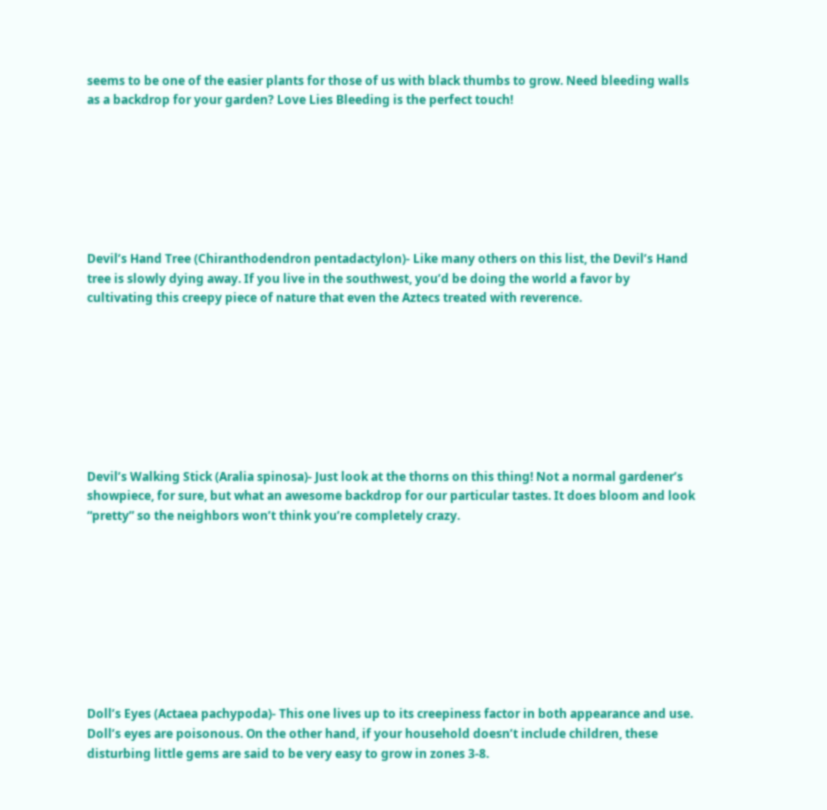seems to be one of the easier plants for those of us with black thumbs to grow. Need bleeding walls as a backdrop for your garden? Love Lies Bleeding is the perfect touch!







Devil’s Hand Tree (Chiranthodendron pentadactylon)- Like many others on this list, the Devil’s Hand tree is slowly dying away. If you live in the southwest, you’d be doing the world a favor by cultivating this creepy piece of nature that even the Aztecs treated with reverence.








Devil’s Walking Stick (Aralia spinosa)- Just look at the thorns on this thing! Not a normal gardener’s showpiece, for sure, but what an awesome backdrop for our particular tastes. It does bloom and look “pretty” so the neighbors won’t think you’re completely crazy.









Doll’s Eyes (Actaea pachypoda)- This one lives up to its creepiness factor in both appearance and use. Doll’s eyes are poisonous. On the other hand, if your household doesn’t include children, these disturbing little gems are said to be very easy to grow in zones 3-8.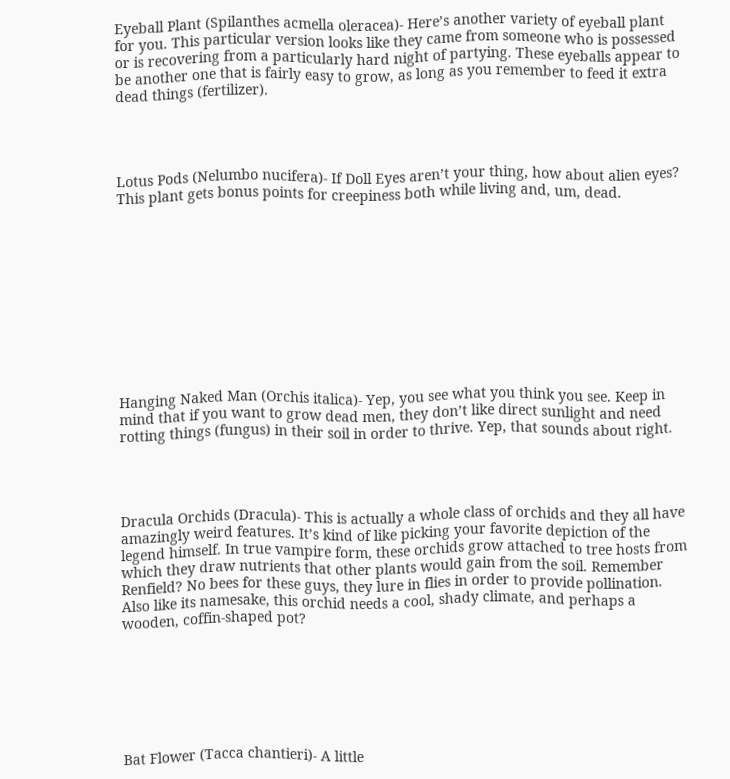Eyeball Plant (Spilanthes acmella oleracea)- Here’s another variety of eyeball plant for you. This particular version looks like they came from someone who is possessed or is recovering from a particularly hard night of partying. These eyeballs appear to be another one that is fairly easy to grow, as long as you remember to feed it extra dead things (fertilizer).




Lotus Pods (Nelumbo nucifera)- If Doll Eyes aren’t your thing, how about alien eyes? This plant gets bonus points for creepiness both while living and, um, dead.











Hanging Naked Man (Orchis italica)- Yep, you see what you think you see. Keep in mind that if you want to grow dead men, they don’t like direct sunlight and need rotting things (fungus) in their soil in order to thrive. Yep, that sounds about right.




Dracula Orchids (Dracula)- This is actually a whole class of orchids and they all have amazingly weird features. It’s kind of like picking your favorite depiction of the legend himself. In true vampire form, these orchids grow attached to tree hosts from which they draw nutrients that other plants would gain from the soil. Remember Renfield? No bees for these guys, they lure in flies in order to provide pollination.  Also like its namesake, this orchid needs a cool, shady climate, and perhaps a wooden, coffin-shaped pot?







Bat Flower (Tacca chantieri)- A little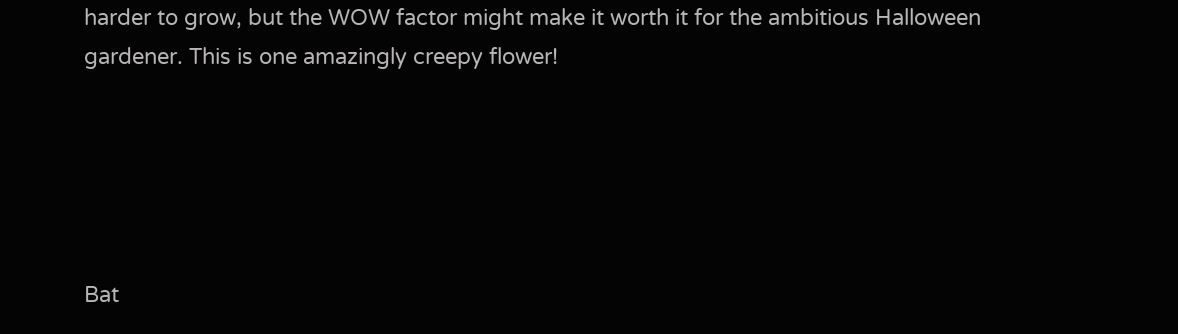harder to grow, but the WOW factor might make it worth it for the ambitious Halloween gardener. This is one amazingly creepy flower!





Bat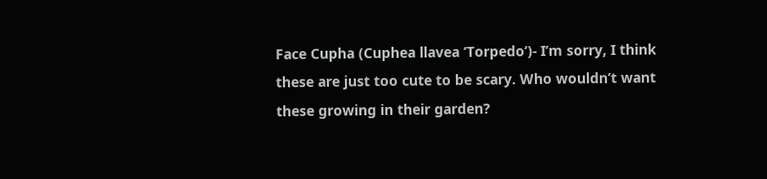Face Cupha (Cuphea llavea ‘Torpedo’)- I’m sorry, I think these are just too cute to be scary. Who wouldn’t want these growing in their garden?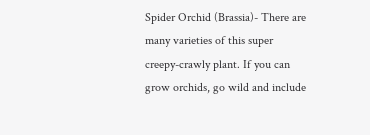Spider Orchid (Brassia)- There are many varieties of this super creepy-crawly plant. If you can grow orchids, go wild and include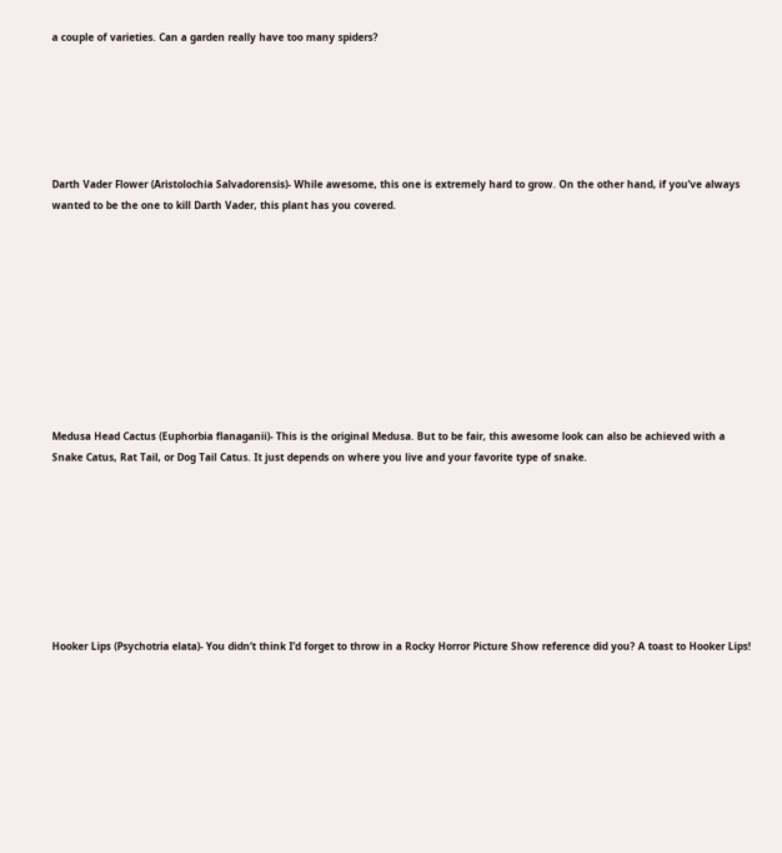a couple of varieties. Can a garden really have too many spiders?






Darth Vader Flower (Aristolochia Salvadorensis)- While awesome, this one is extremely hard to grow. On the other hand, if you’ve always wanted to be the one to kill Darth Vader, this plant has you covered.










Medusa Head Cactus (Euphorbia flanaganii)- This is the original Medusa. But to be fair, this awesome look can also be achieved with a Snake Catus, Rat Tail, or Dog Tail Catus. It just depends on where you live and your favorite type of snake.








Hooker Lips (Psychotria elata)- You didn’t think I’d forget to throw in a Rocky Horror Picture Show reference did you? A toast to Hooker Lips!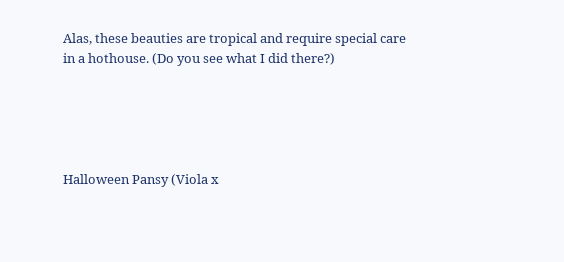Alas, these beauties are tropical and require special care in a hothouse. (Do you see what I did there?)





Halloween Pansy (Viola x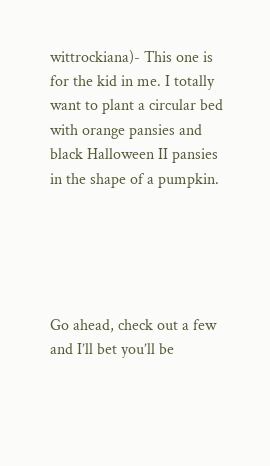wittrockiana)- This one is for the kid in me. I totally want to plant a circular bed with orange pansies and black Halloween II pansies in the shape of a pumpkin.





Go ahead, check out a few and I’ll bet you’ll be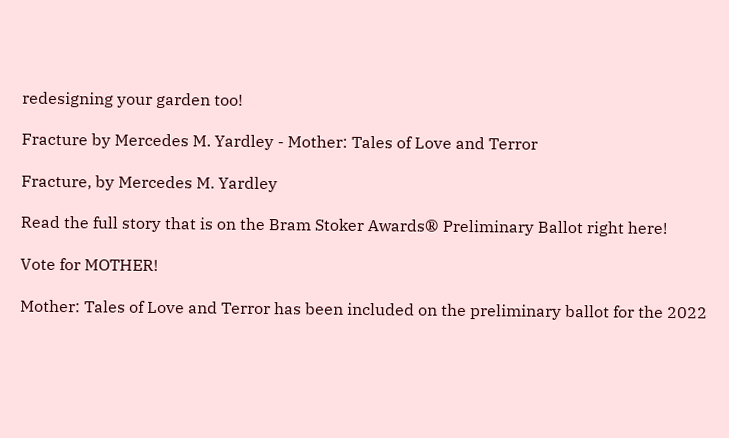redesigning your garden too!

Fracture by Mercedes M. Yardley - Mother: Tales of Love and Terror

Fracture, by Mercedes M. Yardley

Read the full story that is on the Bram Stoker Awards® Preliminary Ballot right here!

Vote for MOTHER!

Mother: Tales of Love and Terror has been included on the preliminary ballot for the 2022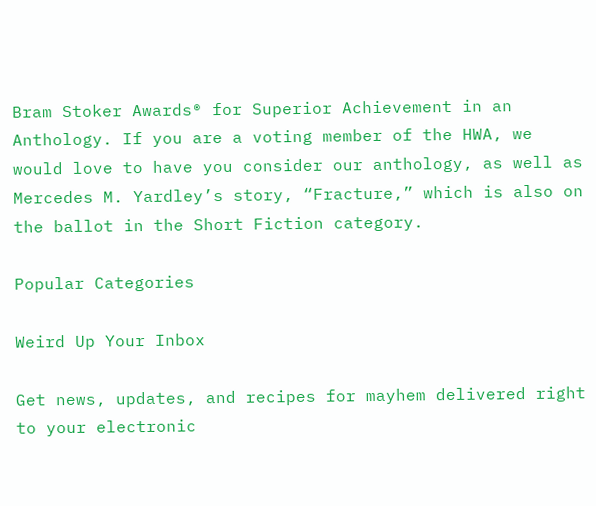Bram Stoker Awards® for Superior Achievement in an Anthology. If you are a voting member of the HWA, we would love to have you consider our anthology, as well as Mercedes M. Yardley’s story, “Fracture,” which is also on the ballot in the Short Fiction category.

Popular Categories

Weird Up Your Inbox

Get news, updates, and recipes for mayhem delivered right to your electronic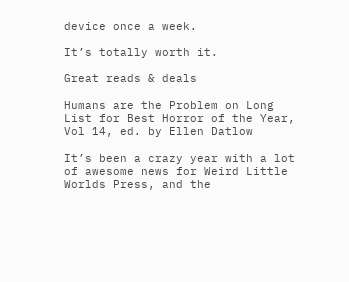device once a week.

It’s totally worth it.

Great reads & deals

Humans are the Problem on Long List for Best Horror of the Year, Vol 14, ed. by Ellen Datlow

It’s been a crazy year with a lot of awesome news for Weird Little Worlds Press, and the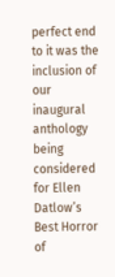perfect end to it was the inclusion of our inaugural anthology being considered for Ellen Datlow’s Best Horror of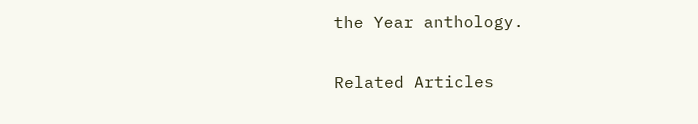the Year anthology.

Related Articles